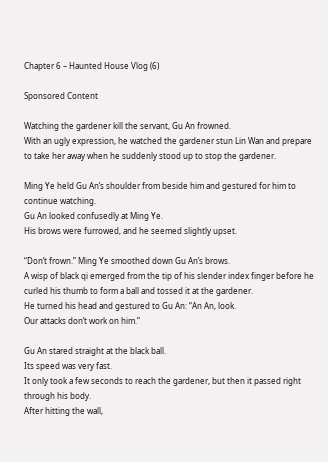Chapter 6 – Haunted House Vlog (6)

Sponsored Content

Watching the gardener kill the servant, Gu An frowned.
With an ugly expression, he watched the gardener stun Lin Wan and prepare to take her away when he suddenly stood up to stop the gardener.

Ming Ye held Gu An’s shoulder from beside him and gestured for him to continue watching.
Gu An looked confusedly at Ming Ye.
His brows were furrowed, and he seemed slightly upset.

“Don’t frown.” Ming Ye smoothed down Gu An’s brows.
A wisp of black qi emerged from the tip of his slender index finger before he curled his thumb to form a ball and tossed it at the gardener.
He turned his head and gestured to Gu An: “An An, look.
Our attacks don’t work on him.”

Gu An stared straight at the black ball.
Its speed was very fast.
It only took a few seconds to reach the gardener, but then it passed right through his body.
After hitting the wall,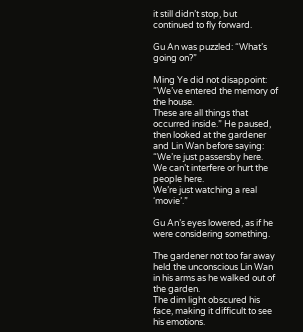it still didn’t stop, but continued to fly forward.

Gu An was puzzled: “What’s going on?”

Ming Ye did not disappoint: “We’ve entered the memory of the house.
These are all things that occurred inside.” He paused, then looked at the gardener and Lin Wan before saying: “We’re just passersby here.
We can’t interfere or hurt the people here.
We’re just watching a real ‘movie’.”

Gu An’s eyes lowered, as if he were considering something.

The gardener not too far away held the unconscious Lin Wan in his arms as he walked out of the garden.
The dim light obscured his face, making it difficult to see his emotions.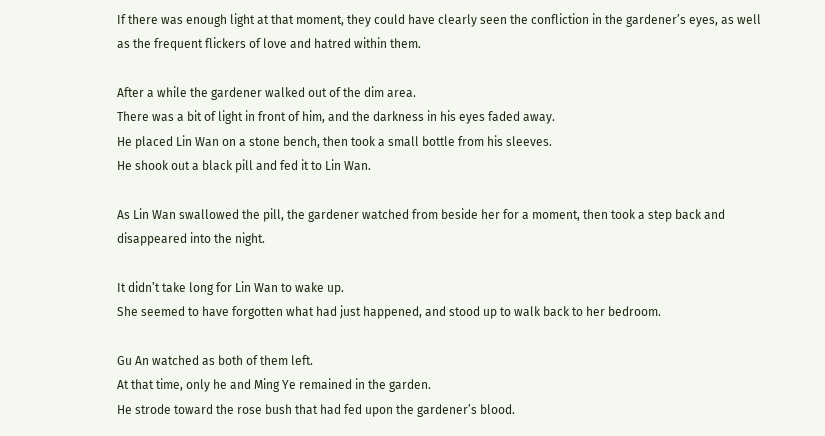If there was enough light at that moment, they could have clearly seen the confliction in the gardener’s eyes, as well as the frequent flickers of love and hatred within them.

After a while the gardener walked out of the dim area.
There was a bit of light in front of him, and the darkness in his eyes faded away.
He placed Lin Wan on a stone bench, then took a small bottle from his sleeves.
He shook out a black pill and fed it to Lin Wan.

As Lin Wan swallowed the pill, the gardener watched from beside her for a moment, then took a step back and disappeared into the night.

It didn’t take long for Lin Wan to wake up.
She seemed to have forgotten what had just happened, and stood up to walk back to her bedroom.

Gu An watched as both of them left.
At that time, only he and Ming Ye remained in the garden.
He strode toward the rose bush that had fed upon the gardener’s blood.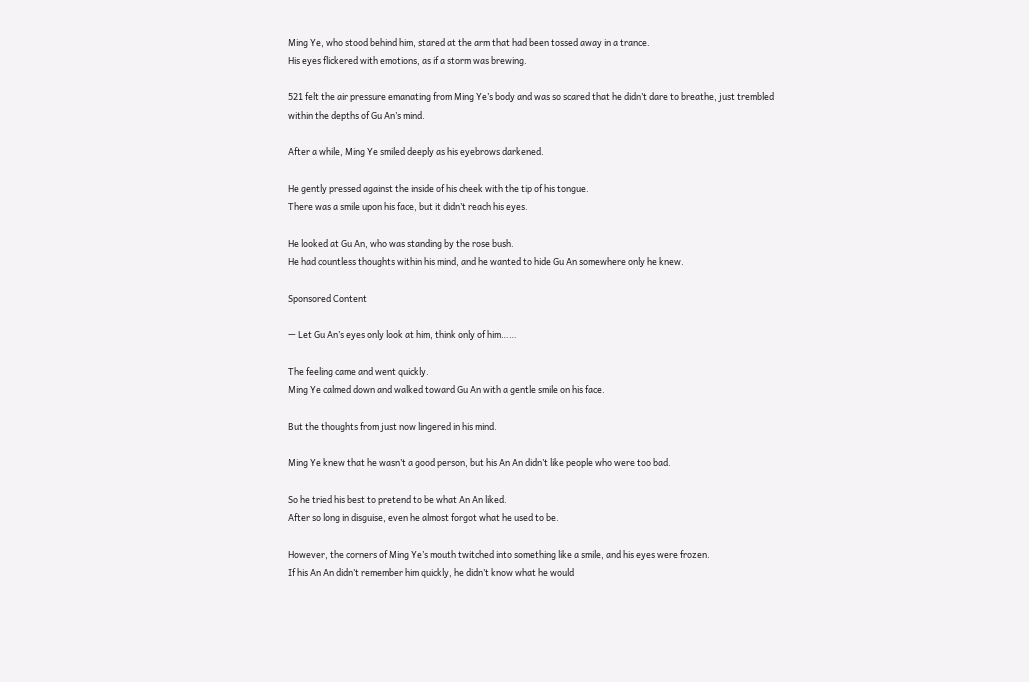Ming Ye, who stood behind him, stared at the arm that had been tossed away in a trance.
His eyes flickered with emotions, as if a storm was brewing.

521 felt the air pressure emanating from Ming Ye’s body and was so scared that he didn’t dare to breathe, just trembled within the depths of Gu An’s mind.

After a while, Ming Ye smiled deeply as his eyebrows darkened.

He gently pressed against the inside of his cheek with the tip of his tongue.
There was a smile upon his face, but it didn’t reach his eyes.

He looked at Gu An, who was standing by the rose bush.
He had countless thoughts within his mind, and he wanted to hide Gu An somewhere only he knew.

Sponsored Content

— Let Gu An’s eyes only look at him, think only of him……

The feeling came and went quickly.
Ming Ye calmed down and walked toward Gu An with a gentle smile on his face.

But the thoughts from just now lingered in his mind.

Ming Ye knew that he wasn’t a good person, but his An An didn’t like people who were too bad.

So he tried his best to pretend to be what An An liked.
After so long in disguise, even he almost forgot what he used to be.

However, the corners of Ming Ye’s mouth twitched into something like a smile, and his eyes were frozen.
If his An An didn’t remember him quickly, he didn’t know what he would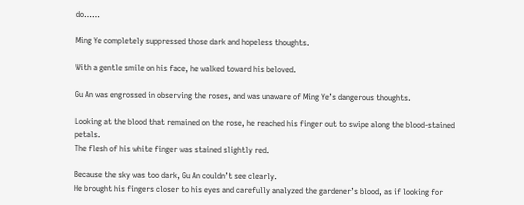do……

Ming Ye completely suppressed those dark and hopeless thoughts.

With a gentle smile on his face, he walked toward his beloved.

Gu An was engrossed in observing the roses, and was unaware of Ming Ye’s dangerous thoughts.

Looking at the blood that remained on the rose, he reached his finger out to swipe along the blood-stained petals.
The flesh of his white finger was stained slightly red.

Because the sky was too dark, Gu An couldn’t see clearly.
He brought his fingers closer to his eyes and carefully analyzed the gardener’s blood, as if looking for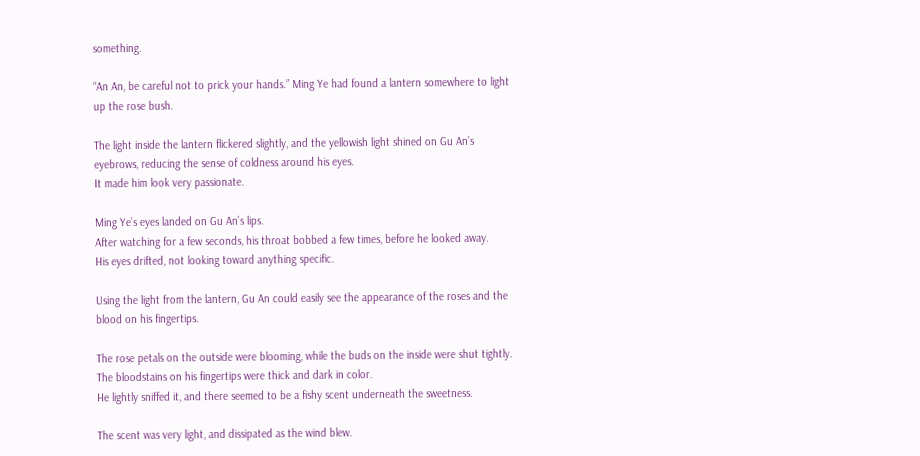something.

“An An, be careful not to prick your hands.” Ming Ye had found a lantern somewhere to light up the rose bush.

The light inside the lantern flickered slightly, and the yellowish light shined on Gu An’s eyebrows, reducing the sense of coldness around his eyes.
It made him look very passionate.

Ming Ye’s eyes landed on Gu An’s lips.
After watching for a few seconds, his throat bobbed a few times, before he looked away.
His eyes drifted, not looking toward anything specific.

Using the light from the lantern, Gu An could easily see the appearance of the roses and the blood on his fingertips.

The rose petals on the outside were blooming, while the buds on the inside were shut tightly.
The bloodstains on his fingertips were thick and dark in color.
He lightly sniffed it, and there seemed to be a fishy scent underneath the sweetness.

The scent was very light, and dissipated as the wind blew.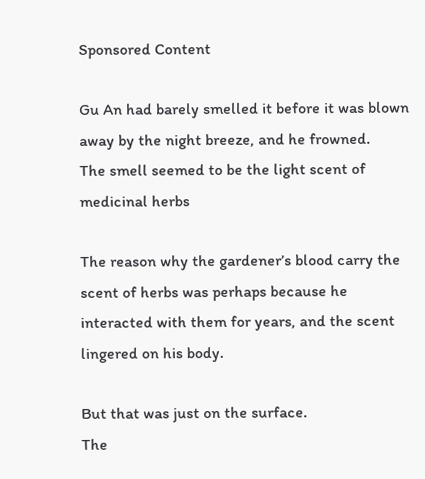Sponsored Content

Gu An had barely smelled it before it was blown away by the night breeze, and he frowned.
The smell seemed to be the light scent of medicinal herbs

The reason why the gardener’s blood carry the scent of herbs was perhaps because he interacted with them for years, and the scent lingered on his body.

But that was just on the surface.
The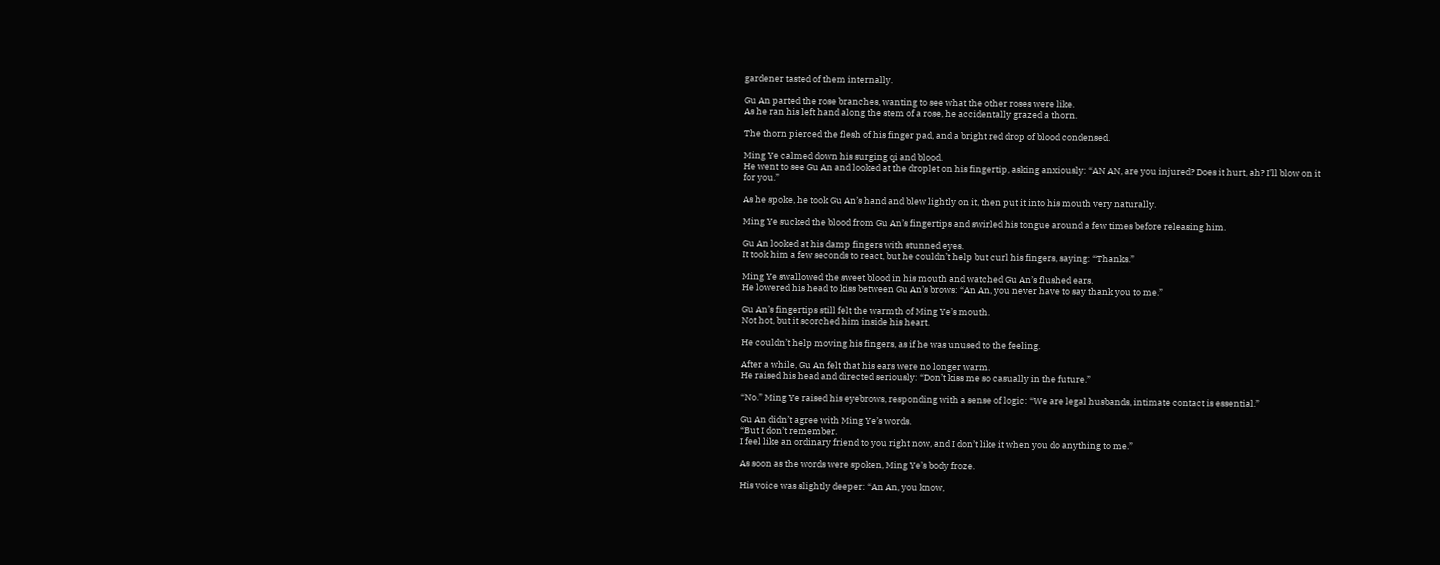gardener tasted of them internally.

Gu An parted the rose branches, wanting to see what the other roses were like.
As he ran his left hand along the stem of a rose, he accidentally grazed a thorn.

The thorn pierced the flesh of his finger pad, and a bright red drop of blood condensed.

Ming Ye calmed down his surging qi and blood.
He went to see Gu An and looked at the droplet on his fingertip, asking anxiously: “AN AN, are you injured? Does it hurt, ah? I’ll blow on it for you.”

As he spoke, he took Gu An’s hand and blew lightly on it, then put it into his mouth very naturally.

Ming Ye sucked the blood from Gu An’s fingertips and swirled his tongue around a few times before releasing him.

Gu An looked at his damp fingers with stunned eyes.
It took him a few seconds to react, but he couldn’t help but curl his fingers, saying: “Thanks.”

Ming Ye swallowed the sweet blood in his mouth and watched Gu An’s flushed ears.
He lowered his head to kiss between Gu An’s brows: “An An, you never have to say thank you to me.”

Gu An’s fingertips still felt the warmth of Ming Ye’s mouth.
Not hot, but it scorched him inside his heart.

He couldn’t help moving his fingers, as if he was unused to the feeling.

After a while, Gu An felt that his ears were no longer warm.
He raised his head and directed seriously: “Don’t kiss me so casually in the future.”

“No.” Ming Ye raised his eyebrows, responding with a sense of logic: “We are legal husbands, intimate contact is essential.”

Gu An didn’t agree with Ming Ye’s words.
“But I don’t remember.
I feel like an ordinary friend to you right now, and I don’t like it when you do anything to me.”

As soon as the words were spoken, Ming Ye’s body froze.

His voice was slightly deeper: “An An, you know,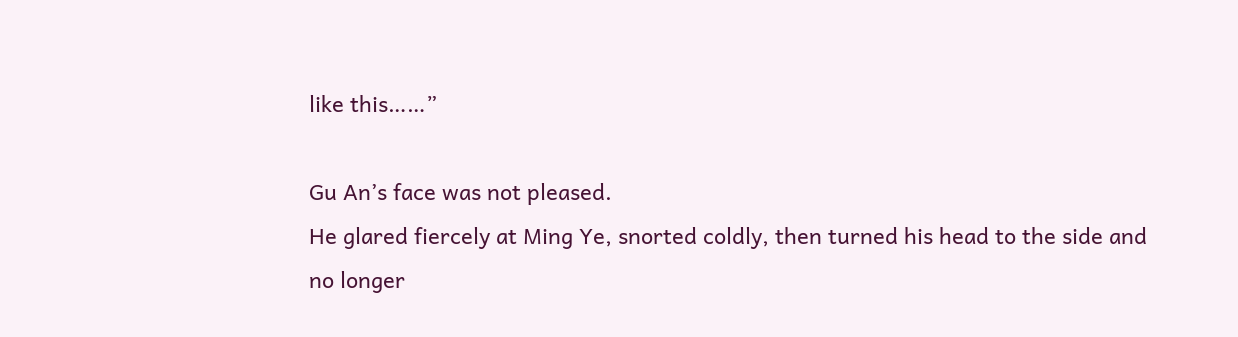like this……”

Gu An’s face was not pleased.
He glared fiercely at Ming Ye, snorted coldly, then turned his head to the side and no longer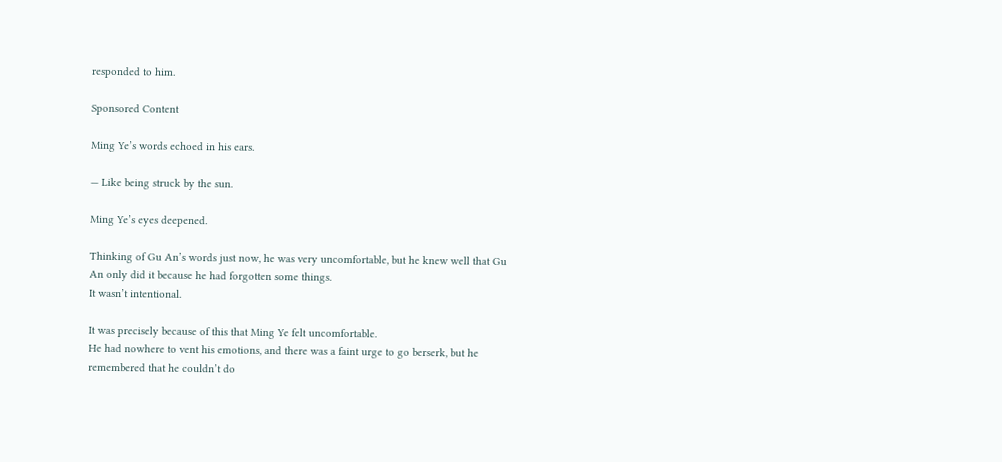responded to him.

Sponsored Content

Ming Ye’s words echoed in his ears.

— Like being struck by the sun.

Ming Ye’s eyes deepened.

Thinking of Gu An’s words just now, he was very uncomfortable, but he knew well that Gu An only did it because he had forgotten some things.
It wasn’t intentional.

It was precisely because of this that Ming Ye felt uncomfortable.
He had nowhere to vent his emotions, and there was a faint urge to go berserk, but he remembered that he couldn’t do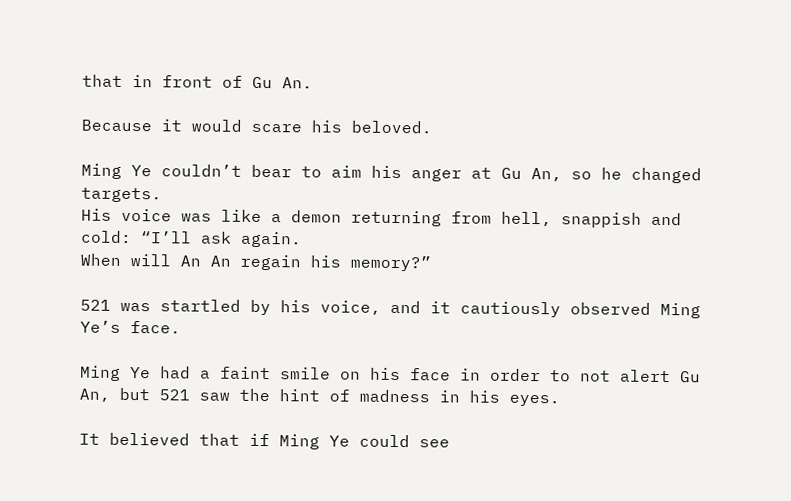that in front of Gu An.

Because it would scare his beloved.

Ming Ye couldn’t bear to aim his anger at Gu An, so he changed targets.
His voice was like a demon returning from hell, snappish and cold: “I’ll ask again.
When will An An regain his memory?”

521 was startled by his voice, and it cautiously observed Ming Ye’s face.

Ming Ye had a faint smile on his face in order to not alert Gu An, but 521 saw the hint of madness in his eyes.

It believed that if Ming Ye could see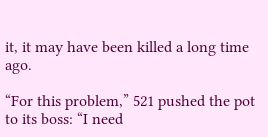it, it may have been killed a long time ago.

“For this problem,” 521 pushed the pot to its boss: “I need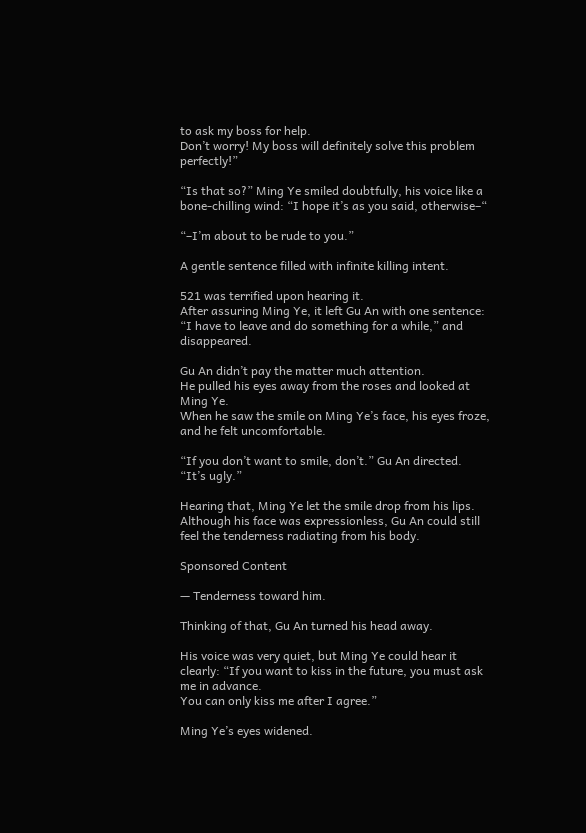to ask my boss for help.
Don’t worry! My boss will definitely solve this problem perfectly!”

“Is that so?” Ming Ye smiled doubtfully, his voice like a bone-chilling wind: “I hope it’s as you said, otherwise–“

“–I’m about to be rude to you.”

A gentle sentence filled with infinite killing intent.

521 was terrified upon hearing it.
After assuring Ming Ye, it left Gu An with one sentence: “I have to leave and do something for a while,” and disappeared.

Gu An didn’t pay the matter much attention.
He pulled his eyes away from the roses and looked at Ming Ye.
When he saw the smile on Ming Ye’s face, his eyes froze, and he felt uncomfortable.

“If you don’t want to smile, don’t.” Gu An directed.
“It’s ugly.”

Hearing that, Ming Ye let the smile drop from his lips.
Although his face was expressionless, Gu An could still feel the tenderness radiating from his body.

Sponsored Content

— Tenderness toward him.

Thinking of that, Gu An turned his head away.

His voice was very quiet, but Ming Ye could hear it clearly: “If you want to kiss in the future, you must ask me in advance.
You can only kiss me after I agree.”

Ming Ye’s eyes widened.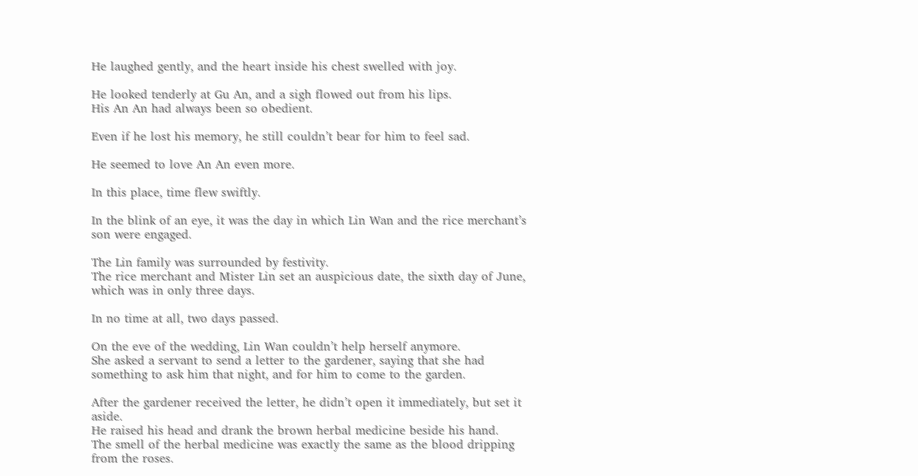He laughed gently, and the heart inside his chest swelled with joy.

He looked tenderly at Gu An, and a sigh flowed out from his lips.
His An An had always been so obedient.

Even if he lost his memory, he still couldn’t bear for him to feel sad.

He seemed to love An An even more.

In this place, time flew swiftly.

In the blink of an eye, it was the day in which Lin Wan and the rice merchant’s son were engaged.

The Lin family was surrounded by festivity.
The rice merchant and Mister Lin set an auspicious date, the sixth day of June, which was in only three days.

In no time at all, two days passed.

On the eve of the wedding, Lin Wan couldn’t help herself anymore.
She asked a servant to send a letter to the gardener, saying that she had something to ask him that night, and for him to come to the garden.

After the gardener received the letter, he didn’t open it immediately, but set it aside.
He raised his head and drank the brown herbal medicine beside his hand.
The smell of the herbal medicine was exactly the same as the blood dripping from the roses.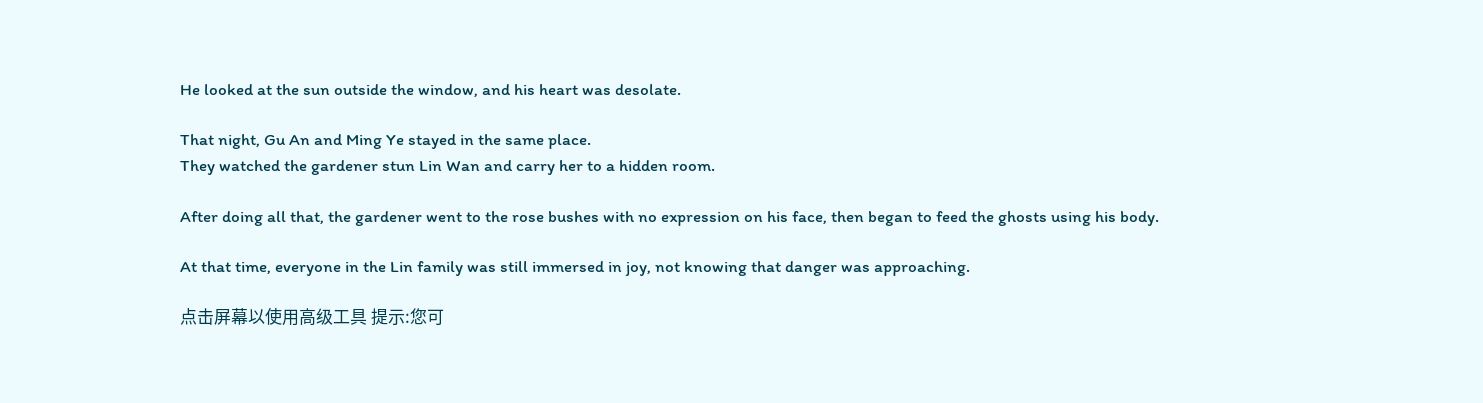He looked at the sun outside the window, and his heart was desolate.

That night, Gu An and Ming Ye stayed in the same place.
They watched the gardener stun Lin Wan and carry her to a hidden room.

After doing all that, the gardener went to the rose bushes with no expression on his face, then began to feed the ghosts using his body.

At that time, everyone in the Lin family was still immersed in joy, not knowing that danger was approaching.

点击屏幕以使用高级工具 提示:您可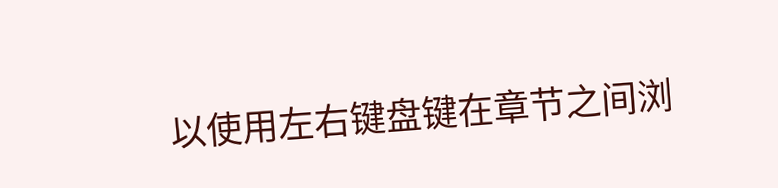以使用左右键盘键在章节之间浏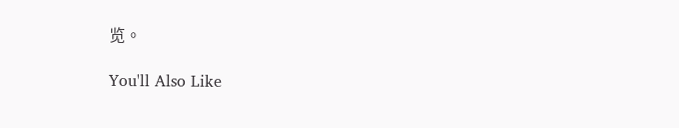览。

You'll Also Like